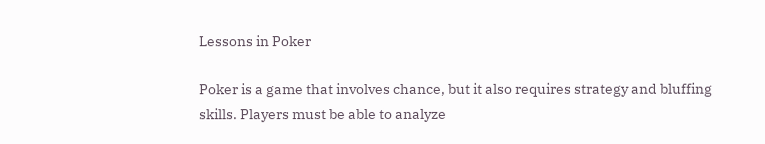Lessons in Poker

Poker is a game that involves chance, but it also requires strategy and bluffing skills. Players must be able to analyze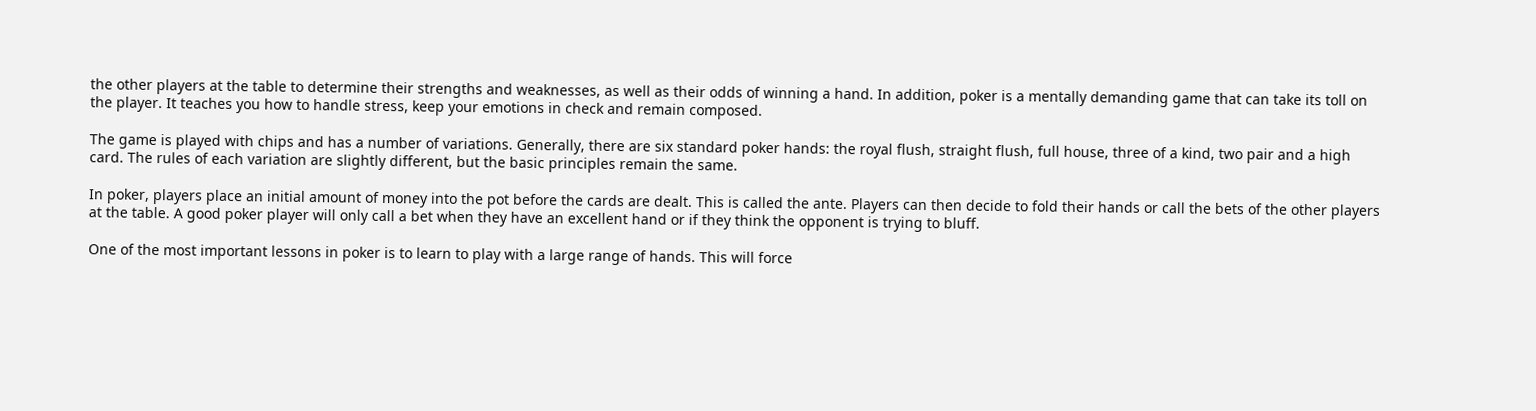the other players at the table to determine their strengths and weaknesses, as well as their odds of winning a hand. In addition, poker is a mentally demanding game that can take its toll on the player. It teaches you how to handle stress, keep your emotions in check and remain composed.

The game is played with chips and has a number of variations. Generally, there are six standard poker hands: the royal flush, straight flush, full house, three of a kind, two pair and a high card. The rules of each variation are slightly different, but the basic principles remain the same.

In poker, players place an initial amount of money into the pot before the cards are dealt. This is called the ante. Players can then decide to fold their hands or call the bets of the other players at the table. A good poker player will only call a bet when they have an excellent hand or if they think the opponent is trying to bluff.

One of the most important lessons in poker is to learn to play with a large range of hands. This will force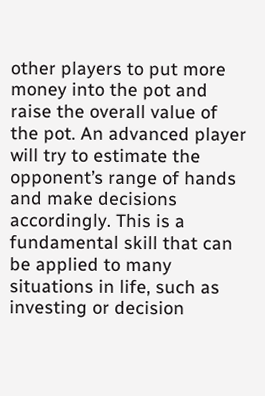other players to put more money into the pot and raise the overall value of the pot. An advanced player will try to estimate the opponent’s range of hands and make decisions accordingly. This is a fundamental skill that can be applied to many situations in life, such as investing or decision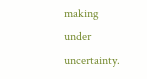making under uncertainty.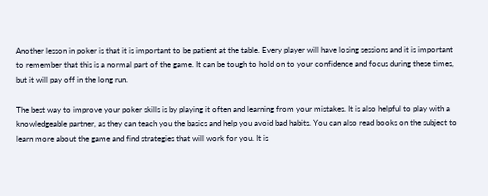Another lesson in poker is that it is important to be patient at the table. Every player will have losing sessions and it is important to remember that this is a normal part of the game. It can be tough to hold on to your confidence and focus during these times, but it will pay off in the long run.

The best way to improve your poker skills is by playing it often and learning from your mistakes. It is also helpful to play with a knowledgeable partner, as they can teach you the basics and help you avoid bad habits. You can also read books on the subject to learn more about the game and find strategies that will work for you. It is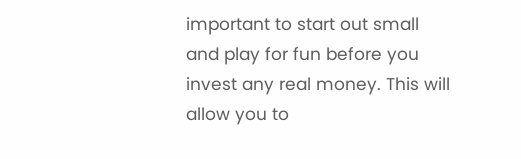important to start out small and play for fun before you invest any real money. This will allow you to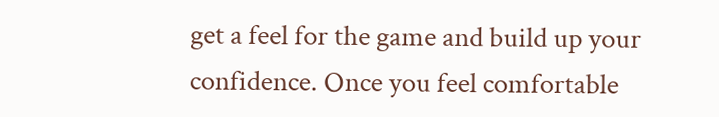get a feel for the game and build up your confidence. Once you feel comfortable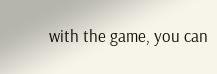with the game, you can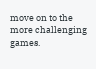move on to the more challenging games.